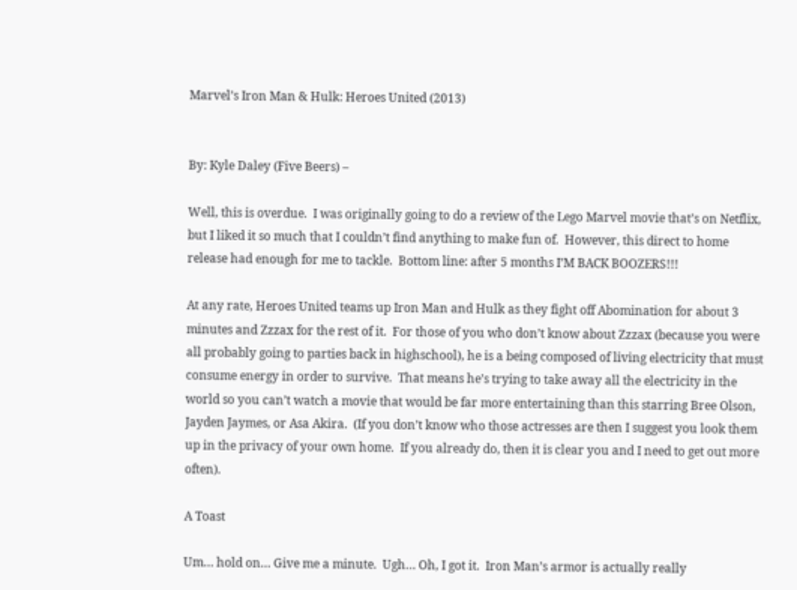Marvel’s Iron Man & Hulk: Heroes United (2013)


By: Kyle Daley (Five Beers) –

Well, this is overdue.  I was originally going to do a review of the Lego Marvel movie that’s on Netflix, but I liked it so much that I couldn’t find anything to make fun of.  However, this direct to home release had enough for me to tackle.  Bottom line: after 5 months I’M BACK BOOZERS!!!

At any rate, Heroes United teams up Iron Man and Hulk as they fight off Abomination for about 3 minutes and Zzzax for the rest of it.  For those of you who don’t know about Zzzax (because you were all probably going to parties back in highschool), he is a being composed of living electricity that must consume energy in order to survive.  That means he’s trying to take away all the electricity in the world so you can’t watch a movie that would be far more entertaining than this starring Bree Olson, Jayden Jaymes, or Asa Akira.  (If you don’t know who those actresses are then I suggest you look them up in the privacy of your own home.  If you already do, then it is clear you and I need to get out more often).

A Toast

Um… hold on… Give me a minute.  Ugh… Oh, I got it.  Iron Man’s armor is actually really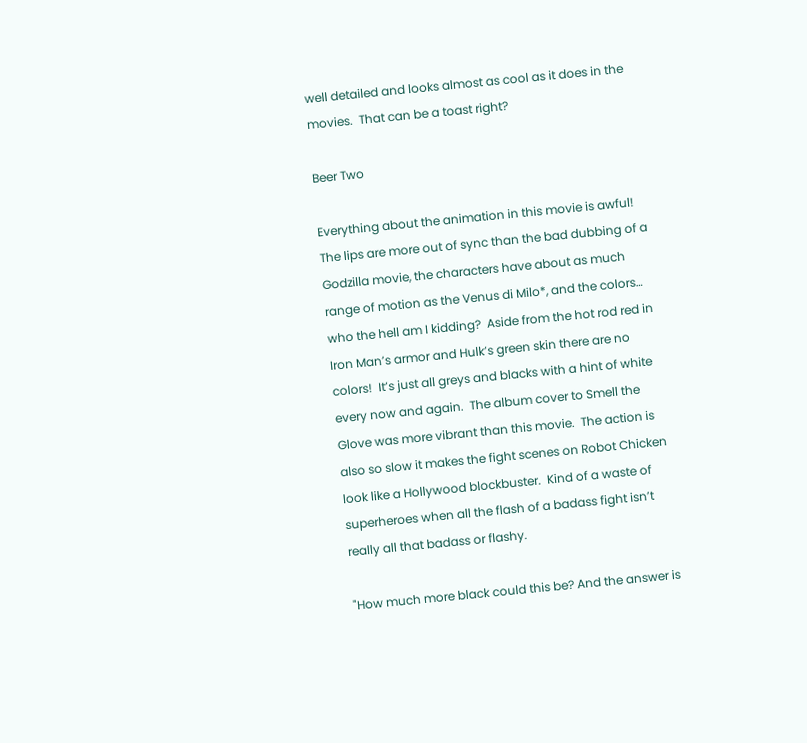well detailed and looks almost as cool as it does in the movies.  That can be a toast right?

Beer Two

Everything about the animation in this movie is awful!  The lips are more out of sync than the bad dubbing of a Godzilla movie, the characters have about as much range of motion as the Venus di Milo*, and the colors… who the hell am I kidding?  Aside from the hot rod red in Iron Man’s armor and Hulk’s green skin there are no colors!  It’s just all greys and blacks with a hint of white every now and again.  The album cover to Smell the Glove was more vibrant than this movie.  The action is also so slow it makes the fight scenes on Robot Chicken look like a Hollywood blockbuster.  Kind of a waste of superheroes when all the flash of a badass fight isn’t really all that badass or flashy.

"How much more black could this be? And the answer is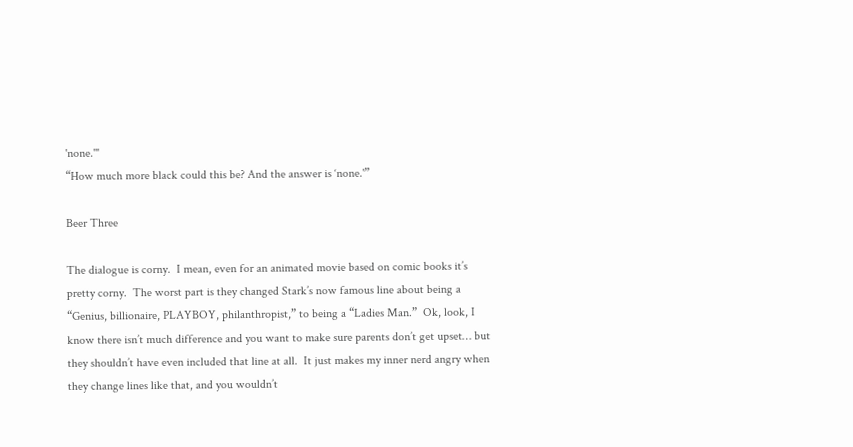'none.'"
“How much more black could this be? And the answer is ‘none.'”

Beer Three

The dialogue is corny.  I mean, even for an animated movie based on comic books it’s pretty corny.  The worst part is they changed Stark’s now famous line about being a “Genius, billionaire, PLAYBOY, philanthropist,” to being a “Ladies Man.”  Ok, look, I know there isn’t much difference and you want to make sure parents don’t get upset… but they shouldn’t have even included that line at all.  It just makes my inner nerd angry when they change lines like that, and you wouldn’t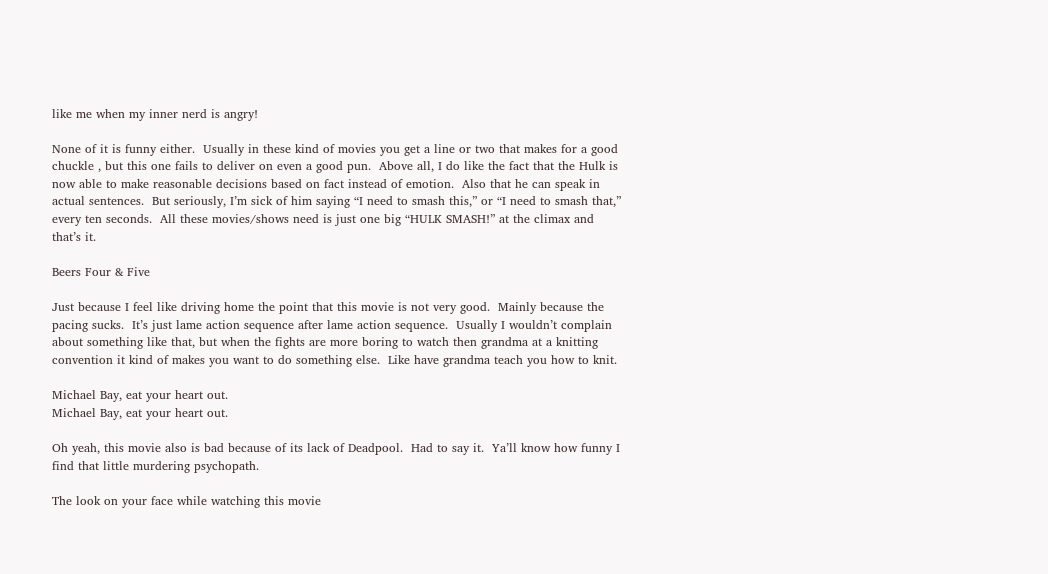like me when my inner nerd is angry!

None of it is funny either.  Usually in these kind of movies you get a line or two that makes for a good chuckle , but this one fails to deliver on even a good pun.  Above all, I do like the fact that the Hulk is now able to make reasonable decisions based on fact instead of emotion.  Also that he can speak in actual sentences.  But seriously, I’m sick of him saying “I need to smash this,” or “I need to smash that,” every ten seconds.  All these movies/shows need is just one big “HULK SMASH!” at the climax and that’s it.

Beers Four & Five

Just because I feel like driving home the point that this movie is not very good.  Mainly because the pacing sucks.  It’s just lame action sequence after lame action sequence.  Usually I wouldn’t complain about something like that, but when the fights are more boring to watch then grandma at a knitting convention it kind of makes you want to do something else.  Like have grandma teach you how to knit.

Michael Bay, eat your heart out.
Michael Bay, eat your heart out.

Oh yeah, this movie also is bad because of its lack of Deadpool.  Had to say it.  Ya’ll know how funny I find that little murdering psychopath.

The look on your face while watching this movie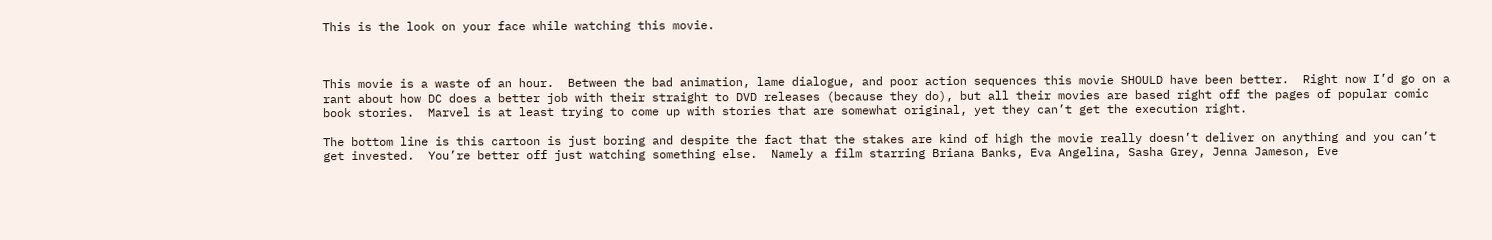This is the look on your face while watching this movie.



This movie is a waste of an hour.  Between the bad animation, lame dialogue, and poor action sequences this movie SHOULD have been better.  Right now I’d go on a rant about how DC does a better job with their straight to DVD releases (because they do), but all their movies are based right off the pages of popular comic book stories.  Marvel is at least trying to come up with stories that are somewhat original, yet they can’t get the execution right.

The bottom line is this cartoon is just boring and despite the fact that the stakes are kind of high the movie really doesn’t deliver on anything and you can’t get invested.  You’re better off just watching something else.  Namely a film starring Briana Banks, Eva Angelina, Sasha Grey, Jenna Jameson, Eve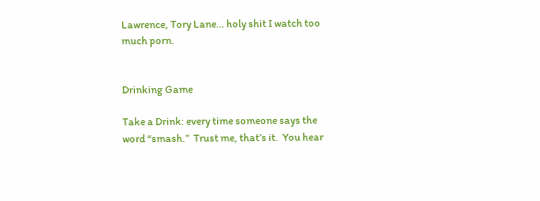Lawrence, Tory Lane… holy shit I watch too much porn.


Drinking Game

Take a Drink: every time someone says the word “smash.”  Trust me, that’s it.  You hear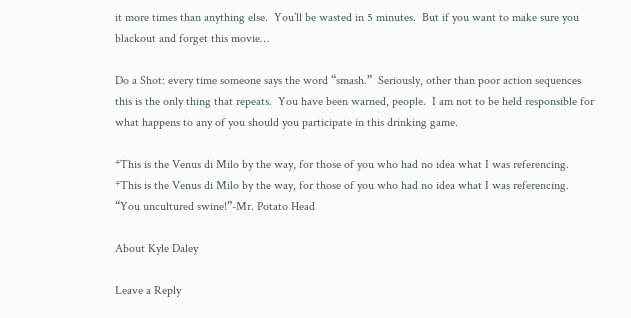it more times than anything else.  You’ll be wasted in 5 minutes.  But if you want to make sure you blackout and forget this movie…

Do a Shot: every time someone says the word “smash.”  Seriously, other than poor action sequences this is the only thing that repeats.  You have been warned, people.  I am not to be held responsible for what happens to any of you should you participate in this drinking game.

*This is the Venus di Milo by the way, for those of you who had no idea what I was referencing.
*This is the Venus di Milo by the way, for those of you who had no idea what I was referencing.  “You uncultured swine!”-Mr. Potato Head

About Kyle Daley

Leave a Reply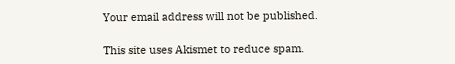Your email address will not be published.

This site uses Akismet to reduce spam.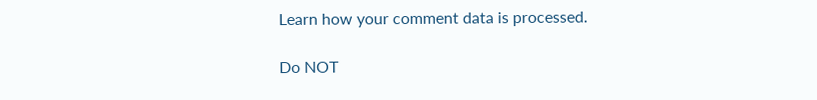Learn how your comment data is processed.

Do NOT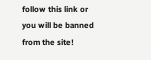follow this link or you will be banned from the site!